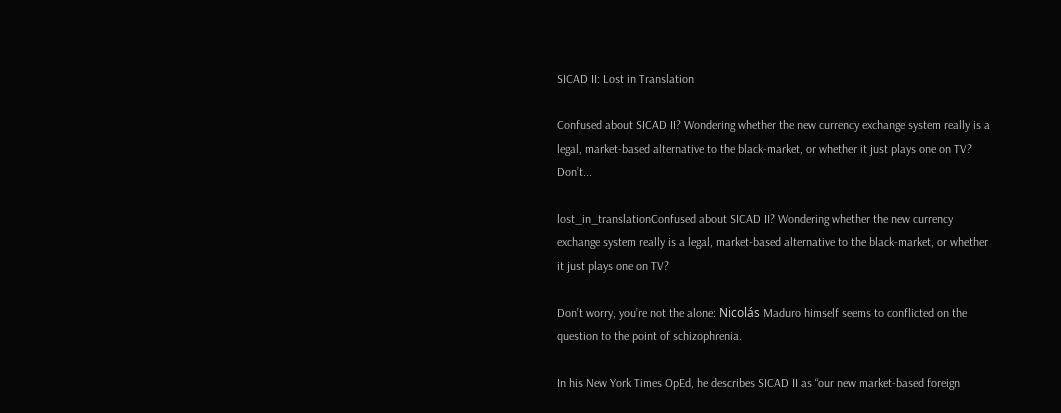SICAD II: Lost in Translation

Confused about SICAD II? Wondering whether the new currency exchange system really is a legal, market-based alternative to the black-market, or whether it just plays one on TV? Don’t...

lost_in_translationConfused about SICAD II? Wondering whether the new currency exchange system really is a legal, market-based alternative to the black-market, or whether it just plays one on TV?

Don’t worry, you’re not the alone: Nicolás Maduro himself seems to conflicted on the question to the point of schizophrenia.

In his New York Times OpEd, he describes SICAD II as “our new market-based foreign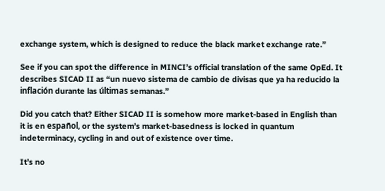exchange system, which is designed to reduce the black market exchange rate.”

See if you can spot the difference in MINCI’s official translation of the same OpEd. It describes SICAD II as “un nuevo sistema de cambio de divisas que ya ha reducido la inflación durante las últimas semanas.”

Did you catch that? Either SICAD II is somehow more market-based in English than it is en español, or the system’s market-basedness is locked in quantum indeterminacy, cycling in and out of existence over time.

It’s no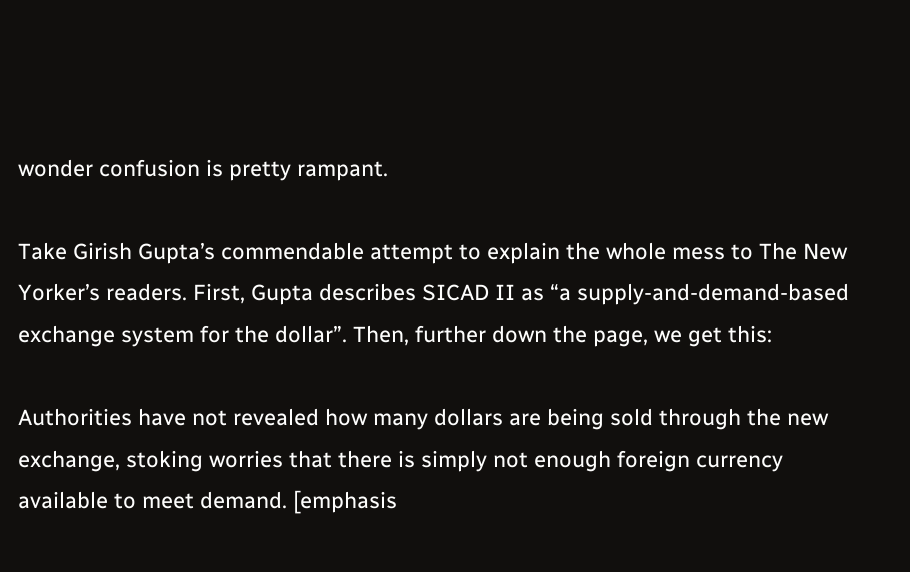wonder confusion is pretty rampant.

Take Girish Gupta’s commendable attempt to explain the whole mess to The New Yorker’s readers. First, Gupta describes SICAD II as “a supply-and-demand-based exchange system for the dollar”. Then, further down the page, we get this:

Authorities have not revealed how many dollars are being sold through the new exchange, stoking worries that there is simply not enough foreign currency available to meet demand. [emphasis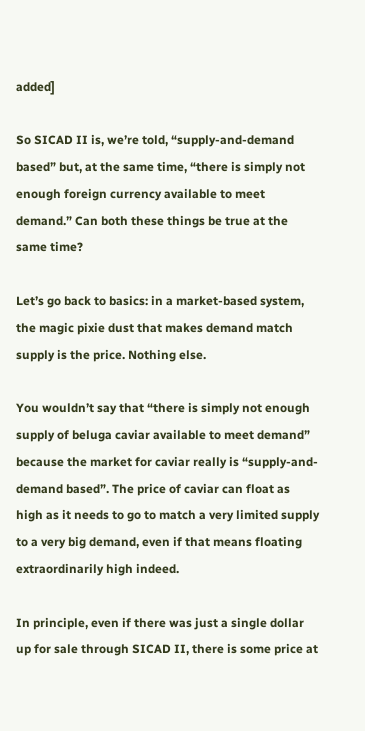added]

So SICAD II is, we’re told, “supply-and-demand based” but, at the same time, “there is simply not enough foreign currency available to meet demand.” Can both these things be true at the same time?

Let’s go back to basics: in a market-based system, the magic pixie dust that makes demand match supply is the price. Nothing else.

You wouldn’t say that “there is simply not enough supply of beluga caviar available to meet demand” because the market for caviar really is “supply-and-demand based”. The price of caviar can float as high as it needs to go to match a very limited supply to a very big demand, even if that means floating extraordinarily high indeed.

In principle, even if there was just a single dollar up for sale through SICAD II, there is some price at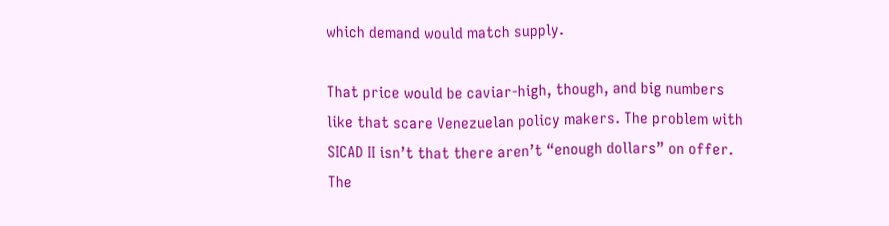which demand would match supply.

That price would be caviar-high, though, and big numbers like that scare Venezuelan policy makers. The problem with SICAD II isn’t that there aren’t “enough dollars” on offer. The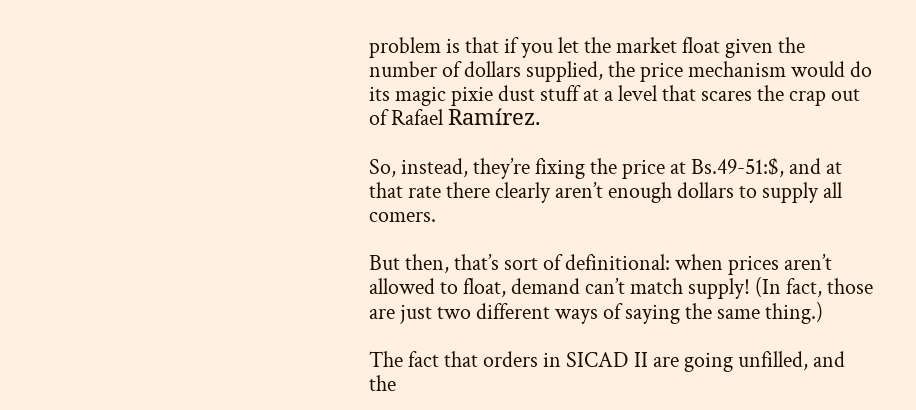problem is that if you let the market float given the number of dollars supplied, the price mechanism would do its magic pixie dust stuff at a level that scares the crap out of Rafael Ramírez.

So, instead, they’re fixing the price at Bs.49-51:$, and at that rate there clearly aren’t enough dollars to supply all comers.

But then, that’s sort of definitional: when prices aren’t allowed to float, demand can’t match supply! (In fact, those are just two different ways of saying the same thing.)

The fact that orders in SICAD II are going unfilled, and the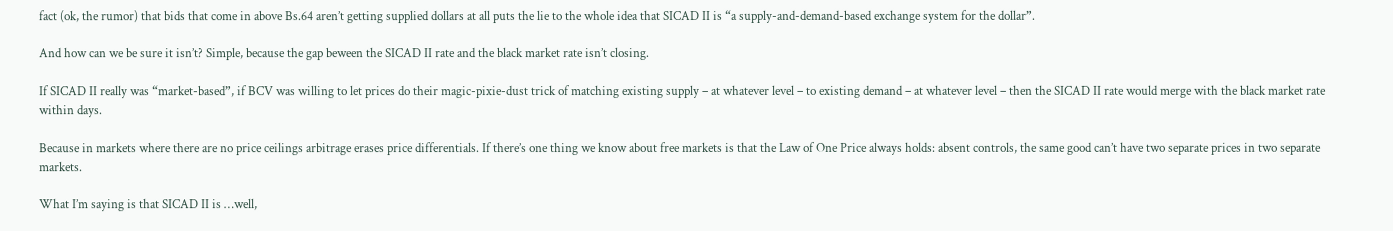fact (ok, the rumor) that bids that come in above Bs.64 aren’t getting supplied dollars at all puts the lie to the whole idea that SICAD II is “a supply-and-demand-based exchange system for the dollar”.

And how can we be sure it isn’t? Simple, because the gap beween the SICAD II rate and the black market rate isn’t closing.

If SICAD II really was “market-based”, if BCV was willing to let prices do their magic-pixie-dust trick of matching existing supply – at whatever level – to existing demand – at whatever level – then the SICAD II rate would merge with the black market rate within days.

Because in markets where there are no price ceilings arbitrage erases price differentials. If there’s one thing we know about free markets is that the Law of One Price always holds: absent controls, the same good can’t have two separate prices in two separate markets.

What I’m saying is that SICAD II is …well,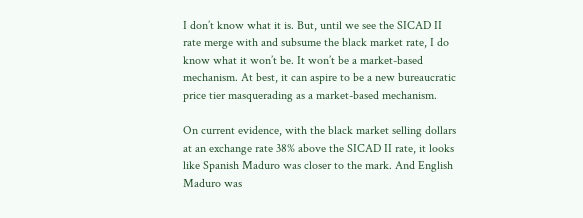I don’t know what it is. But, until we see the SICAD II rate merge with and subsume the black market rate, I do know what it won’t be. It won’t be a market-based mechanism. At best, it can aspire to be a new bureaucratic price tier masquerading as a market-based mechanism.

On current evidence, with the black market selling dollars at an exchange rate 38% above the SICAD II rate, it looks like Spanish Maduro was closer to the mark. And English Maduro was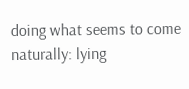doing what seems to come naturally: lying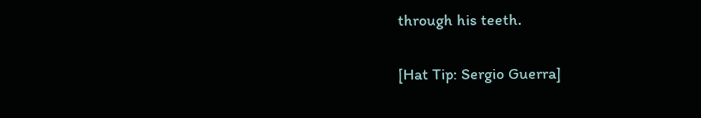through his teeth.

[Hat Tip: Sergio Guerra]